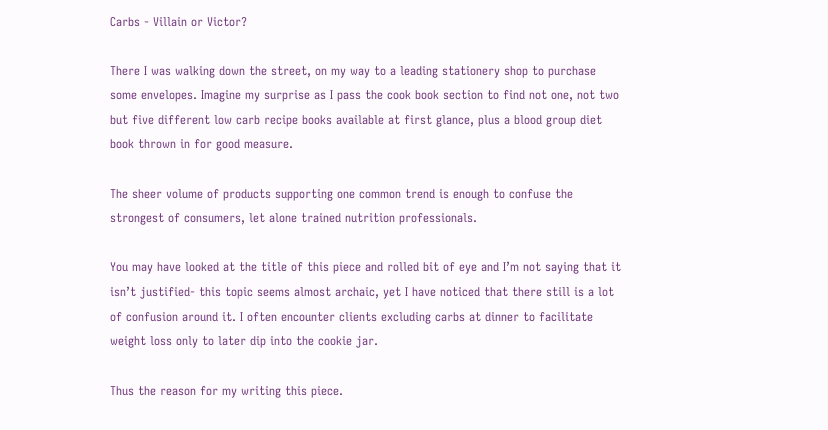Carbs - Villain or Victor?

There I was walking down the street, on my way to a leading stationery shop to purchase some envelopes. Imagine my surprise as I pass the cook book section to find not one, not two but five different low carb recipe books available at first glance, plus a blood group diet book thrown in for good measure.

The sheer volume of products supporting one common trend is enough to confuse the strongest of consumers, let alone trained nutrition professionals.

You may have looked at the title of this piece and rolled bit of eye and I’m not saying that it isn’t justified- this topic seems almost archaic, yet I have noticed that there still is a lot of confusion around it. I often encounter clients excluding carbs at dinner to facilitate weight loss only to later dip into the cookie jar.

Thus the reason for my writing this piece.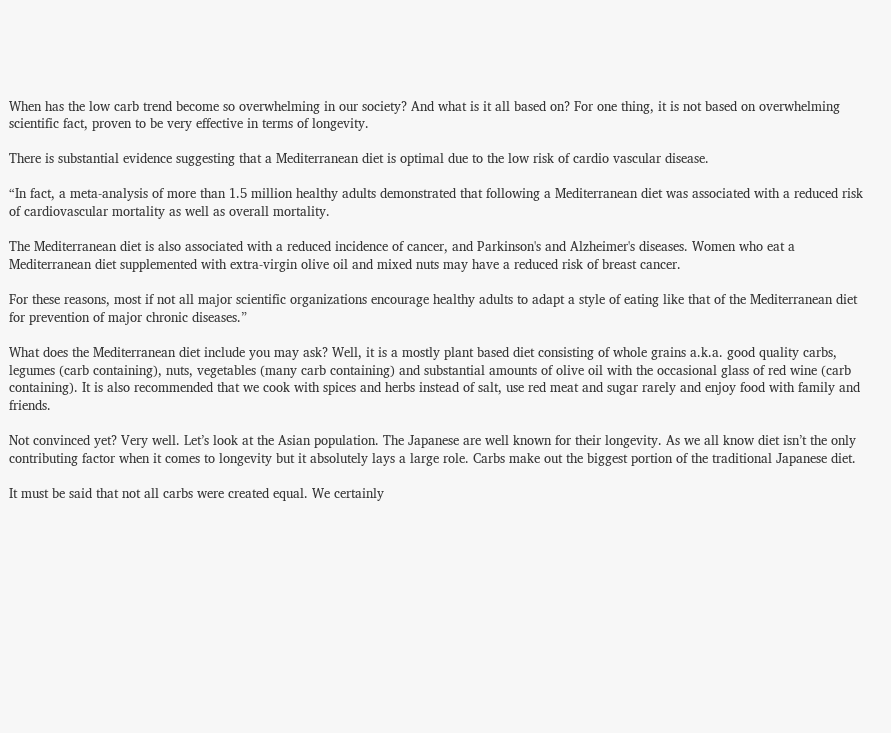When has the low carb trend become so overwhelming in our society? And what is it all based on? For one thing, it is not based on overwhelming scientific fact, proven to be very effective in terms of longevity.

There is substantial evidence suggesting that a Mediterranean diet is optimal due to the low risk of cardio vascular disease.

“In fact, a meta-analysis of more than 1.5 million healthy adults demonstrated that following a Mediterranean diet was associated with a reduced risk of cardiovascular mortality as well as overall mortality.

The Mediterranean diet is also associated with a reduced incidence of cancer, and Parkinson's and Alzheimer's diseases. Women who eat a Mediterranean diet supplemented with extra-virgin olive oil and mixed nuts may have a reduced risk of breast cancer.

For these reasons, most if not all major scientific organizations encourage healthy adults to adapt a style of eating like that of the Mediterranean diet for prevention of major chronic diseases.”

What does the Mediterranean diet include you may ask? Well, it is a mostly plant based diet consisting of whole grains a.k.a. good quality carbs, legumes (carb containing), nuts, vegetables (many carb containing) and substantial amounts of olive oil with the occasional glass of red wine (carb containing). It is also recommended that we cook with spices and herbs instead of salt, use red meat and sugar rarely and enjoy food with family and friends.

Not convinced yet? Very well. Let’s look at the Asian population. The Japanese are well known for their longevity. As we all know diet isn’t the only contributing factor when it comes to longevity but it absolutely lays a large role. Carbs make out the biggest portion of the traditional Japanese diet.

It must be said that not all carbs were created equal. We certainly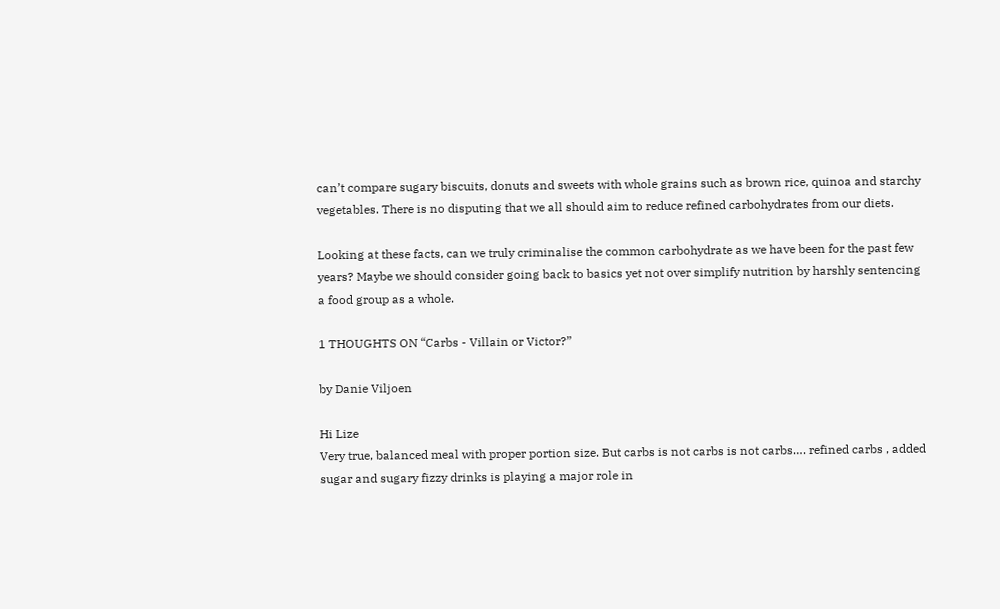can’t compare sugary biscuits, donuts and sweets with whole grains such as brown rice, quinoa and starchy vegetables. There is no disputing that we all should aim to reduce refined carbohydrates from our diets.

Looking at these facts, can we truly criminalise the common carbohydrate as we have been for the past few years? Maybe we should consider going back to basics yet not over simplify nutrition by harshly sentencing a food group as a whole.

1 THOUGHTS ON “Carbs - Villain or Victor?”

by Danie Viljoen

Hi Lize
Very true, balanced meal with proper portion size. But carbs is not carbs is not carbs…. refined carbs , added sugar and sugary fizzy drinks is playing a major role in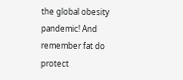the global obesity pandemic! And remember fat do protect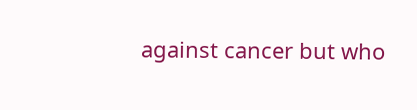against cancer but who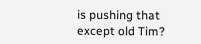is pushing that except old Tim?